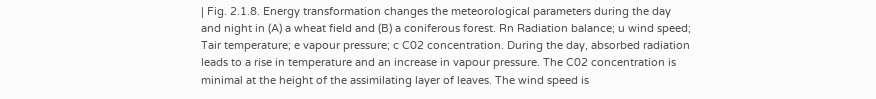| Fig. 2.1.8. Energy transformation changes the meteorological parameters during the day and night in (A) a wheat field and (B) a coniferous forest. Rn Radiation balance; u wind speed; Tair temperature; e vapour pressure; c C02 concentration. During the day, absorbed radiation leads to a rise in temperature and an increase in vapour pressure. The C02 concentration is minimal at the height of the assimilating layer of leaves. The wind speed is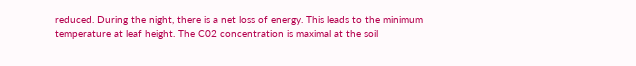reduced. During the night, there is a net loss of energy. This leads to the minimum temperature at leaf height. The C02 concentration is maximal at the soil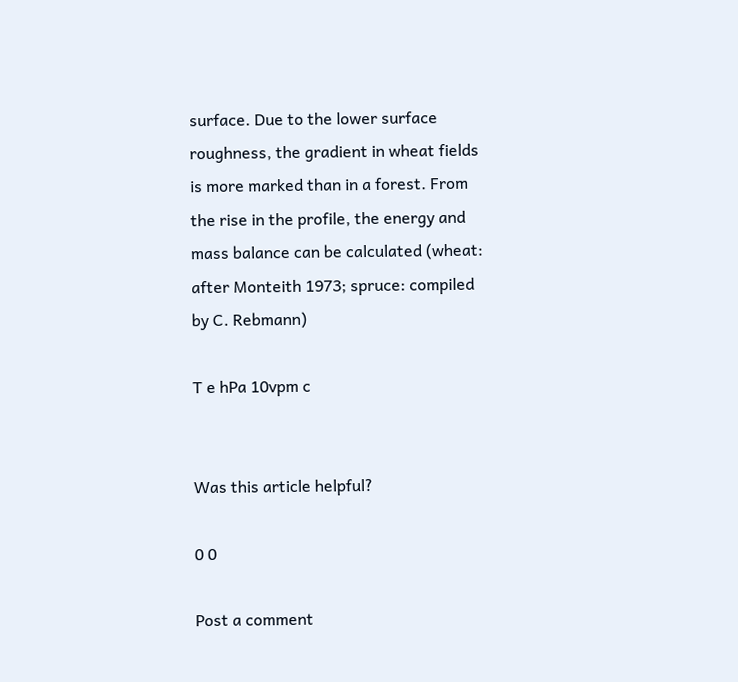surface. Due to the lower surface roughness, the gradient in wheat fields is more marked than in a forest. From the rise in the profile, the energy and mass balance can be calculated (wheat: after Monteith 1973; spruce: compiled by C. Rebmann)

T e hPa 10vpm c


Was this article helpful?

0 0

Post a comment